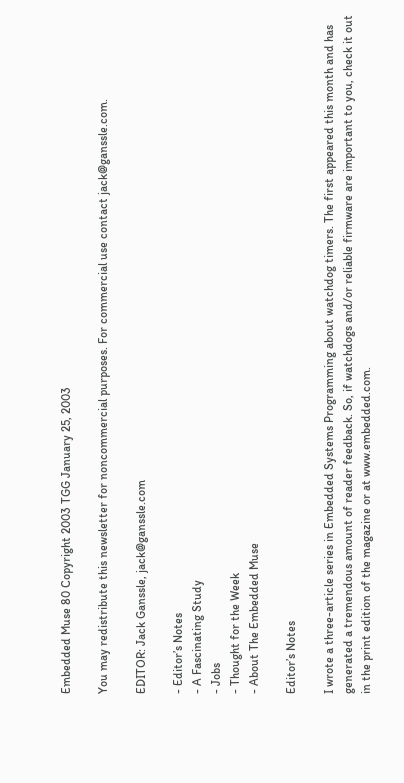Embedded Muse 80 Copyright 2003 TGG January 25, 2003

You may redistribute this newsletter for noncommercial purposes. For commercial use contact jack@ganssle.com.

EDITOR: Jack Ganssle, jack@ganssle.com

- Editor’s Notes
- A Fascinating Study
- Jobs
- Thought for the Week
- About The Embedded Muse

Editor’s Notes

I wrote a three-article series in Embedded Systems Programming about watchdog timers. The first appeared this month and has generated a tremendous amount of reader feedback. So, if watchdogs and/or reliable firmware are important to you, check it out in the print edition of the magazine or at www.embedded.com.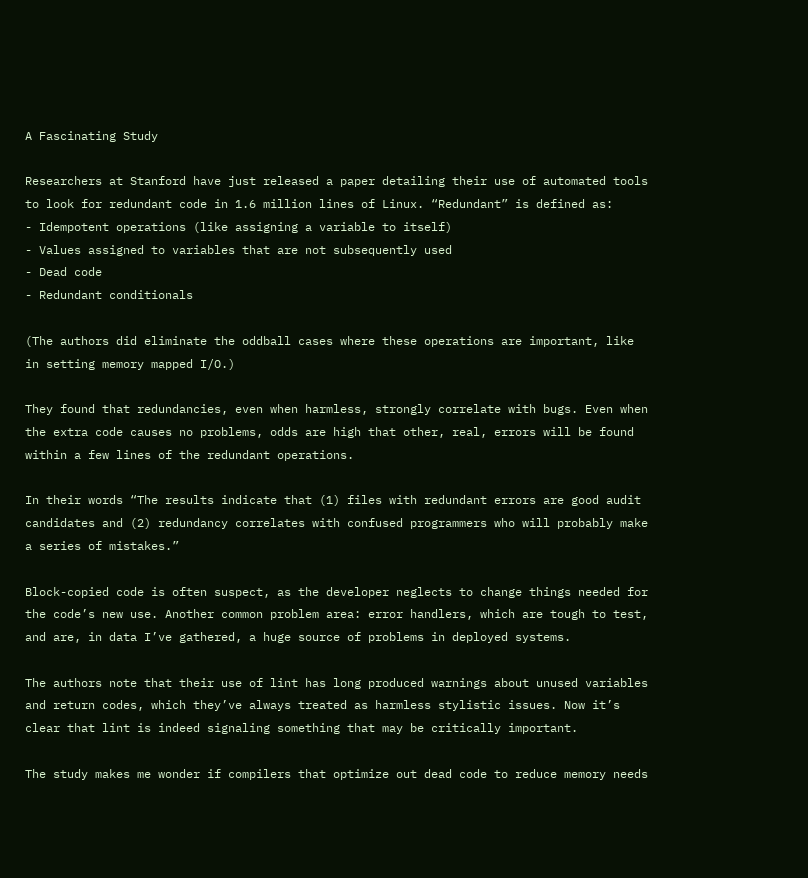A Fascinating Study

Researchers at Stanford have just released a paper detailing their use of automated tools to look for redundant code in 1.6 million lines of Linux. “Redundant” is defined as:
- Idempotent operations (like assigning a variable to itself)
- Values assigned to variables that are not subsequently used
- Dead code
- Redundant conditionals

(The authors did eliminate the oddball cases where these operations are important, like in setting memory mapped I/O.)

They found that redundancies, even when harmless, strongly correlate with bugs. Even when the extra code causes no problems, odds are high that other, real, errors will be found within a few lines of the redundant operations.

In their words “The results indicate that (1) files with redundant errors are good audit candidates and (2) redundancy correlates with confused programmers who will probably make a series of mistakes.”

Block-copied code is often suspect, as the developer neglects to change things needed for the code’s new use. Another common problem area: error handlers, which are tough to test, and are, in data I’ve gathered, a huge source of problems in deployed systems.

The authors note that their use of lint has long produced warnings about unused variables and return codes, which they’ve always treated as harmless stylistic issues. Now it’s clear that lint is indeed signaling something that may be critically important.

The study makes me wonder if compilers that optimize out dead code to reduce memory needs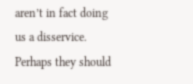aren’t in fact doing us a disservice. Perhaps they should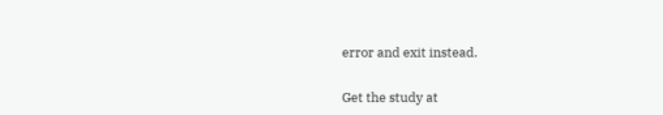error and exit instead.

Get the study at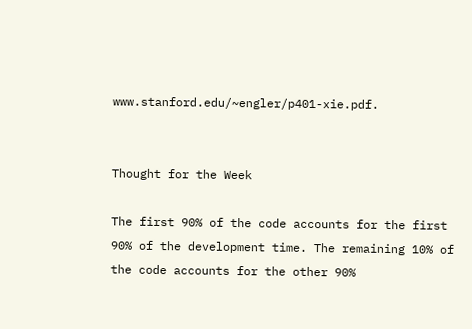www.stanford.edu/~engler/p401-xie.pdf.


Thought for the Week

The first 90% of the code accounts for the first 90% of the development time. The remaining 10% of the code accounts for the other 90%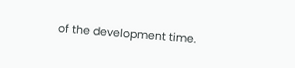of the development time.